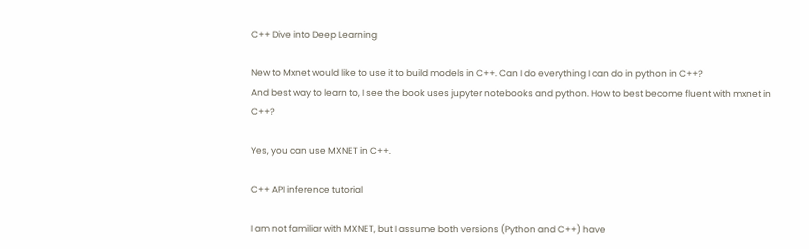C++ Dive into Deep Learning

New to Mxnet would like to use it to build models in C++. Can I do everything I can do in python in C++?
And best way to learn to, I see the book uses jupyter notebooks and python. How to best become fluent with mxnet in C++?

Yes, you can use MXNET in C++.

C++ API inference tutorial

I am not familiar with MXNET, but I assume both versions (Python and C++) have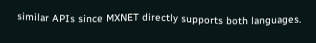similar APIs since MXNET directly supports both languages.